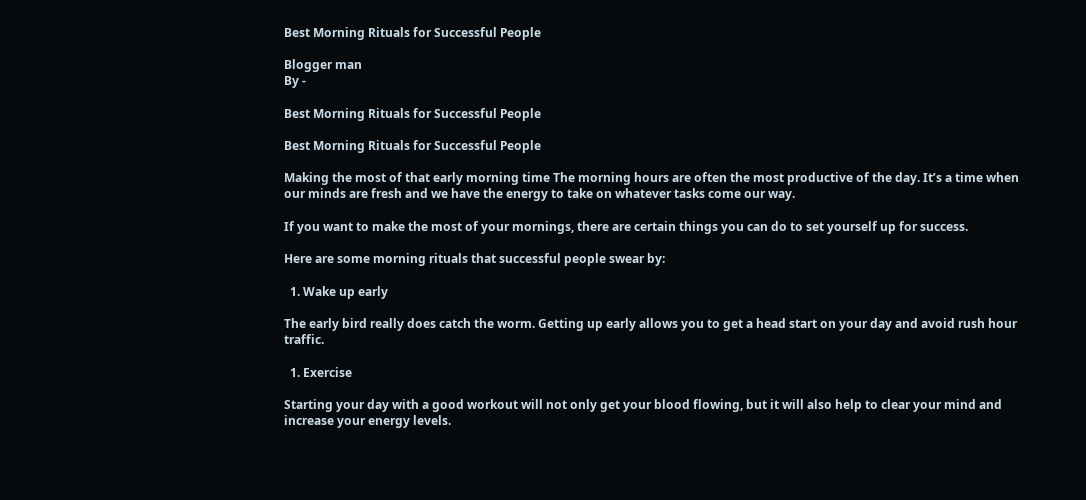Best Morning Rituals for Successful People

Blogger man
By -

Best Morning Rituals for Successful People

Best Morning Rituals for Successful People

Making the most of that early morning time The morning hours are often the most productive of the day. It’s a time when our minds are fresh and we have the energy to take on whatever tasks come our way.

If you want to make the most of your mornings, there are certain things you can do to set yourself up for success.

Here are some morning rituals that successful people swear by:

  1. Wake up early

The early bird really does catch the worm. Getting up early allows you to get a head start on your day and avoid rush hour traffic.

  1. Exercise

Starting your day with a good workout will not only get your blood flowing, but it will also help to clear your mind and increase your energy levels.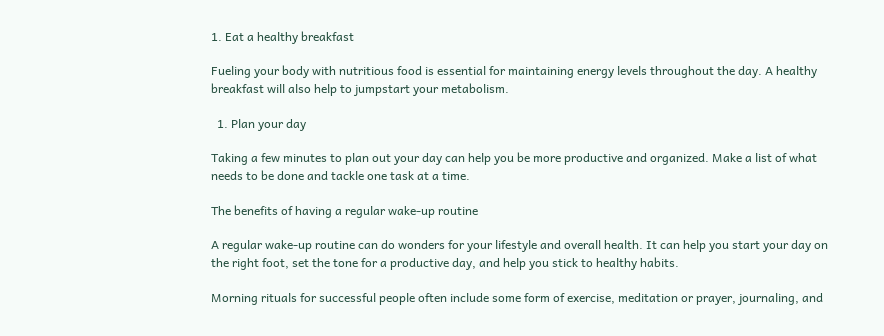1. Eat a healthy breakfast

Fueling your body with nutritious food is essential for maintaining energy levels throughout the day. A healthy breakfast will also help to jumpstart your metabolism.

  1. Plan your day

Taking a few minutes to plan out your day can help you be more productive and organized. Make a list of what needs to be done and tackle one task at a time.

The benefits of having a regular wake-up routine

A regular wake-up routine can do wonders for your lifestyle and overall health. It can help you start your day on the right foot, set the tone for a productive day, and help you stick to healthy habits.

Morning rituals for successful people often include some form of exercise, meditation or prayer, journaling, and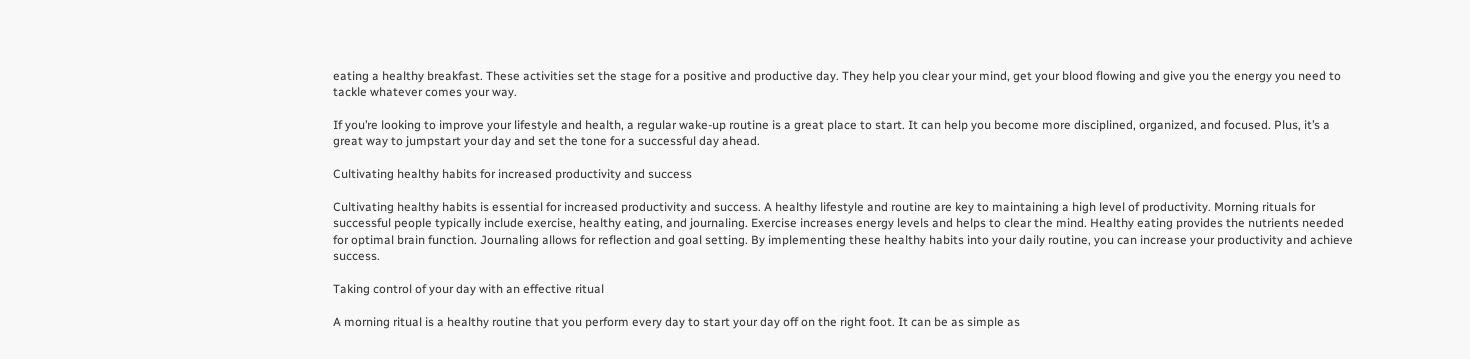eating a healthy breakfast. These activities set the stage for a positive and productive day. They help you clear your mind, get your blood flowing and give you the energy you need to tackle whatever comes your way.

If you’re looking to improve your lifestyle and health, a regular wake-up routine is a great place to start. It can help you become more disciplined, organized, and focused. Plus, it’s a great way to jumpstart your day and set the tone for a successful day ahead.

Cultivating healthy habits for increased productivity and success

Cultivating healthy habits is essential for increased productivity and success. A healthy lifestyle and routine are key to maintaining a high level of productivity. Morning rituals for successful people typically include exercise, healthy eating, and journaling. Exercise increases energy levels and helps to clear the mind. Healthy eating provides the nutrients needed for optimal brain function. Journaling allows for reflection and goal setting. By implementing these healthy habits into your daily routine, you can increase your productivity and achieve success.

Taking control of your day with an effective ritual

A morning ritual is a healthy routine that you perform every day to start your day off on the right foot. It can be as simple as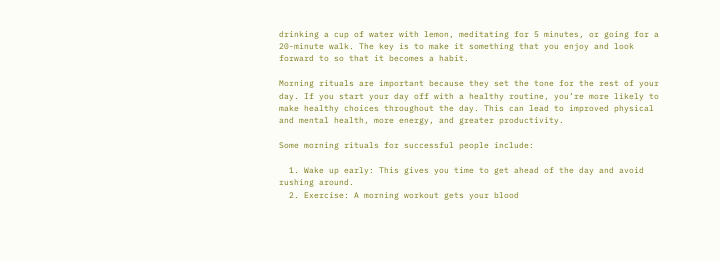drinking a cup of water with lemon, meditating for 5 minutes, or going for a 20-minute walk. The key is to make it something that you enjoy and look forward to so that it becomes a habit.

Morning rituals are important because they set the tone for the rest of your day. If you start your day off with a healthy routine, you’re more likely to make healthy choices throughout the day. This can lead to improved physical and mental health, more energy, and greater productivity.

Some morning rituals for successful people include:

  1. Wake up early: This gives you time to get ahead of the day and avoid rushing around.
  2. Exercise: A morning workout gets your blood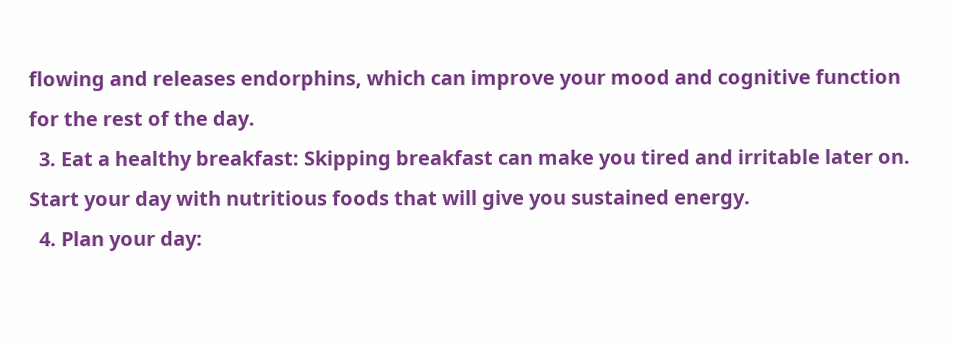flowing and releases endorphins, which can improve your mood and cognitive function for the rest of the day.
  3. Eat a healthy breakfast: Skipping breakfast can make you tired and irritable later on. Start your day with nutritious foods that will give you sustained energy.
  4. Plan your day: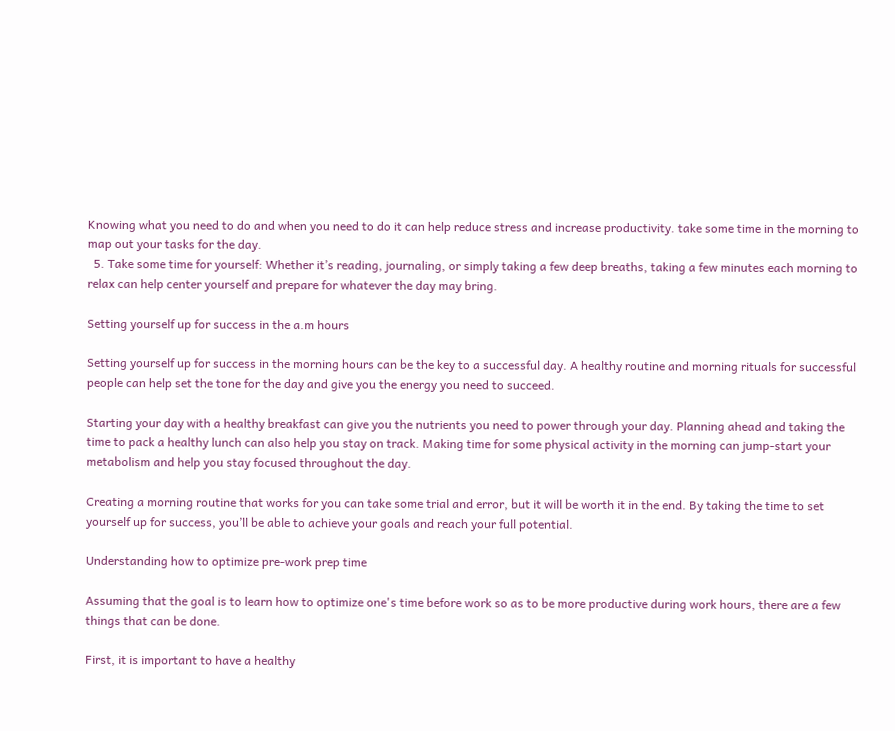Knowing what you need to do and when you need to do it can help reduce stress and increase productivity. take some time in the morning to map out your tasks for the day.
  5. Take some time for yourself: Whether it’s reading, journaling, or simply taking a few deep breaths, taking a few minutes each morning to relax can help center yourself and prepare for whatever the day may bring.

Setting yourself up for success in the a.m hours

Setting yourself up for success in the morning hours can be the key to a successful day. A healthy routine and morning rituals for successful people can help set the tone for the day and give you the energy you need to succeed.

Starting your day with a healthy breakfast can give you the nutrients you need to power through your day. Planning ahead and taking the time to pack a healthy lunch can also help you stay on track. Making time for some physical activity in the morning can jump-start your metabolism and help you stay focused throughout the day.

Creating a morning routine that works for you can take some trial and error, but it will be worth it in the end. By taking the time to set yourself up for success, you’ll be able to achieve your goals and reach your full potential.

Understanding how to optimize pre-work prep time

Assuming that the goal is to learn how to optimize one's time before work so as to be more productive during work hours, there are a few things that can be done.

First, it is important to have a healthy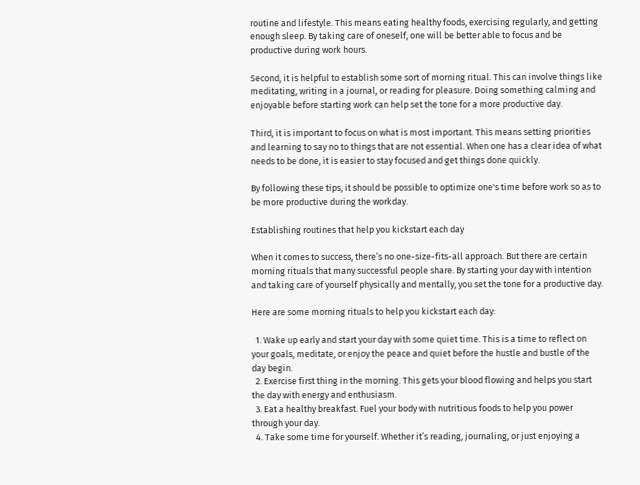routine and lifestyle. This means eating healthy foods, exercising regularly, and getting enough sleep. By taking care of oneself, one will be better able to focus and be productive during work hours.

Second, it is helpful to establish some sort of morning ritual. This can involve things like meditating, writing in a journal, or reading for pleasure. Doing something calming and enjoyable before starting work can help set the tone for a more productive day.

Third, it is important to focus on what is most important. This means setting priorities and learning to say no to things that are not essential. When one has a clear idea of what needs to be done, it is easier to stay focused and get things done quickly.

By following these tips, it should be possible to optimize one's time before work so as to be more productive during the workday.

Establishing routines that help you kickstart each day

When it comes to success, there’s no one-size-fits-all approach. But there are certain morning rituals that many successful people share. By starting your day with intention and taking care of yourself physically and mentally, you set the tone for a productive day.

Here are some morning rituals to help you kickstart each day:

  1. Wake up early and start your day with some quiet time. This is a time to reflect on your goals, meditate, or enjoy the peace and quiet before the hustle and bustle of the day begin.
  2. Exercise first thing in the morning. This gets your blood flowing and helps you start the day with energy and enthusiasm.
  3. Eat a healthy breakfast. Fuel your body with nutritious foods to help you power through your day.
  4. Take some time for yourself. Whether it’s reading, journaling, or just enjoying a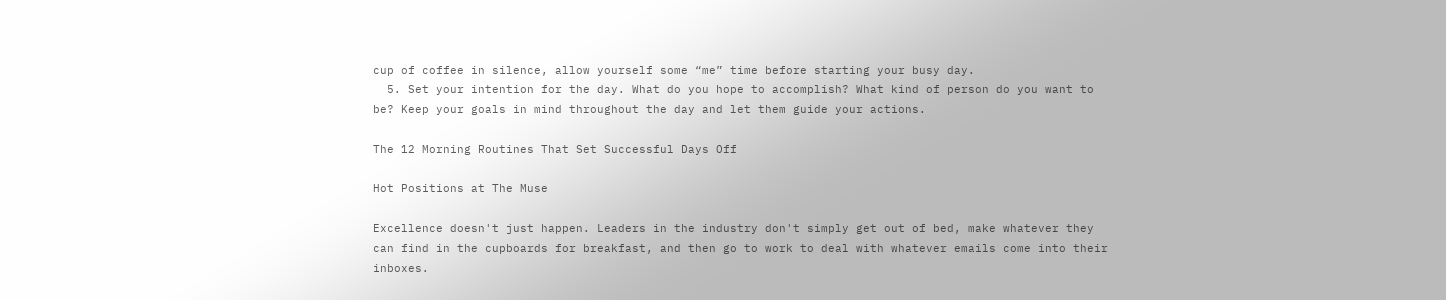cup of coffee in silence, allow yourself some “me” time before starting your busy day.
  5. Set your intention for the day. What do you hope to accomplish? What kind of person do you want to be? Keep your goals in mind throughout the day and let them guide your actions.

The 12 Morning Routines That Set Successful Days Off

Hot Positions at The Muse

Excellence doesn't just happen. Leaders in the industry don't simply get out of bed, make whatever they can find in the cupboards for breakfast, and then go to work to deal with whatever emails come into their inboxes.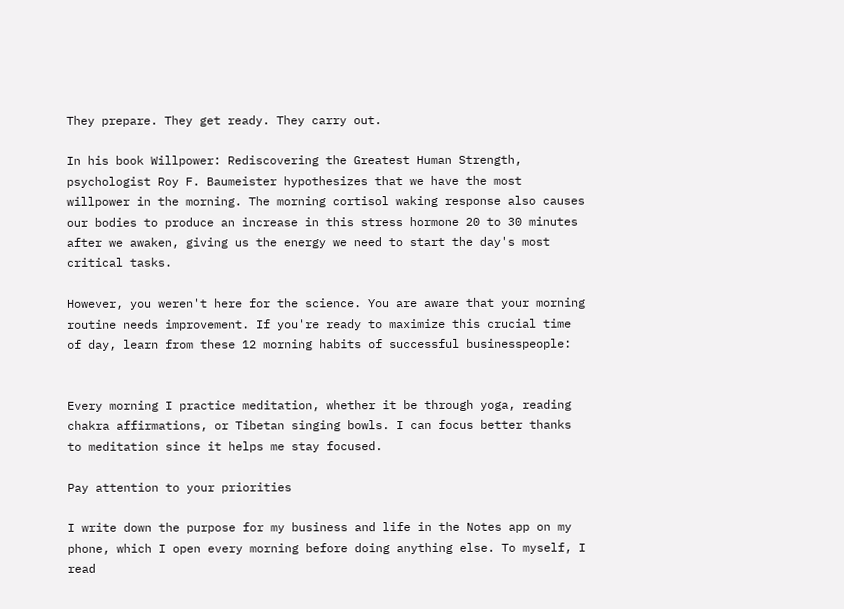They prepare. They get ready. They carry out.

In his book Willpower: Rediscovering the Greatest Human Strength, psychologist Roy F. Baumeister hypothesizes that we have the most willpower in the morning. The morning cortisol waking response also causes our bodies to produce an increase in this stress hormone 20 to 30 minutes after we awaken, giving us the energy we need to start the day's most critical tasks.

However, you weren't here for the science. You are aware that your morning routine needs improvement. If you're ready to maximize this crucial time of day, learn from these 12 morning habits of successful businesspeople:


Every morning I practice meditation, whether it be through yoga, reading chakra affirmations, or Tibetan singing bowls. I can focus better thanks to meditation since it helps me stay focused.

Pay attention to your priorities

I write down the purpose for my business and life in the Notes app on my phone, which I open every morning before doing anything else. To myself, I read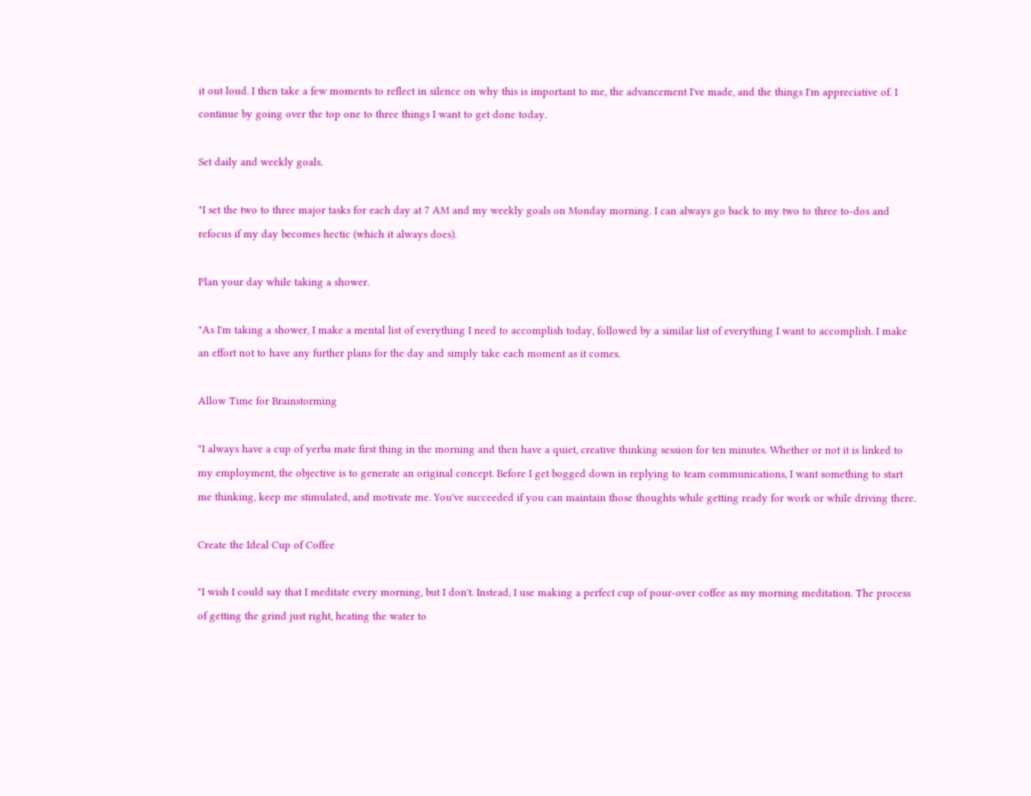it out loud. I then take a few moments to reflect in silence on why this is important to me, the advancement I've made, and the things I'm appreciative of. I continue by going over the top one to three things I want to get done today.

Set daily and weekly goals.

"I set the two to three major tasks for each day at 7 AM and my weekly goals on Monday morning. I can always go back to my two to three to-dos and refocus if my day becomes hectic (which it always does).

Plan your day while taking a shower.

"As I'm taking a shower, I make a mental list of everything I need to accomplish today, followed by a similar list of everything I want to accomplish. I make an effort not to have any further plans for the day and simply take each moment as it comes.

Allow Time for Brainstorming

"I always have a cup of yerba mate first thing in the morning and then have a quiet, creative thinking session for ten minutes. Whether or not it is linked to my employment, the objective is to generate an original concept. Before I get bogged down in replying to team communications, I want something to start me thinking, keep me stimulated, and motivate me. You've succeeded if you can maintain those thoughts while getting ready for work or while driving there.

Create the Ideal Cup of Coffee

"I wish I could say that I meditate every morning, but I don't. Instead, I use making a perfect cup of pour-over coffee as my morning meditation. The process of getting the grind just right, heating the water to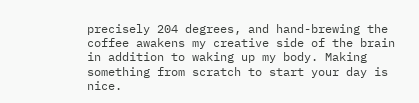precisely 204 degrees, and hand-brewing the coffee awakens my creative side of the brain in addition to waking up my body. Making something from scratch to start your day is nice.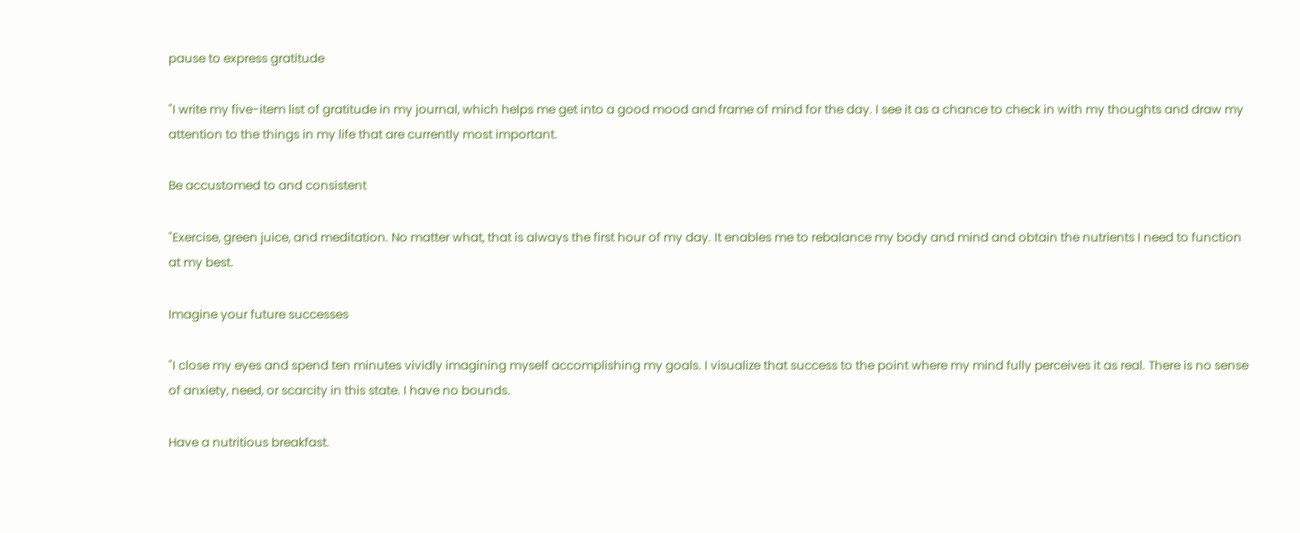pause to express gratitude

"I write my five-item list of gratitude in my journal, which helps me get into a good mood and frame of mind for the day. I see it as a chance to check in with my thoughts and draw my attention to the things in my life that are currently most important.

Be accustomed to and consistent

"Exercise, green juice, and meditation. No matter what, that is always the first hour of my day. It enables me to rebalance my body and mind and obtain the nutrients I need to function at my best.

Imagine your future successes

"I close my eyes and spend ten minutes vividly imagining myself accomplishing my goals. I visualize that success to the point where my mind fully perceives it as real. There is no sense of anxiety, need, or scarcity in this state. I have no bounds.

Have a nutritious breakfast.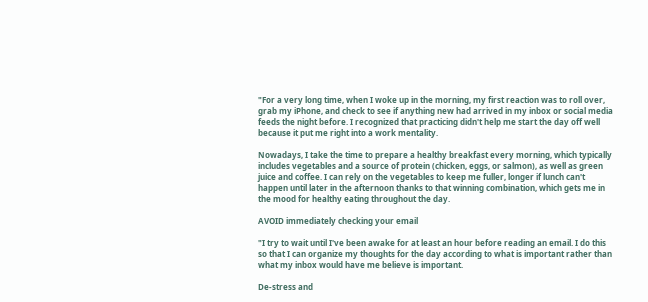"For a very long time, when I woke up in the morning, my first reaction was to roll over, grab my iPhone, and check to see if anything new had arrived in my inbox or social media feeds the night before. I recognized that practicing didn't help me start the day off well because it put me right into a work mentality.

Nowadays, I take the time to prepare a healthy breakfast every morning, which typically includes vegetables and a source of protein (chicken, eggs, or salmon), as well as green juice and coffee. I can rely on the vegetables to keep me fuller, longer if lunch can't happen until later in the afternoon thanks to that winning combination, which gets me in the mood for healthy eating throughout the day.

AVOID immediately checking your email

"I try to wait until I've been awake for at least an hour before reading an email. I do this so that I can organize my thoughts for the day according to what is important rather than what my inbox would have me believe is important.

De-stress and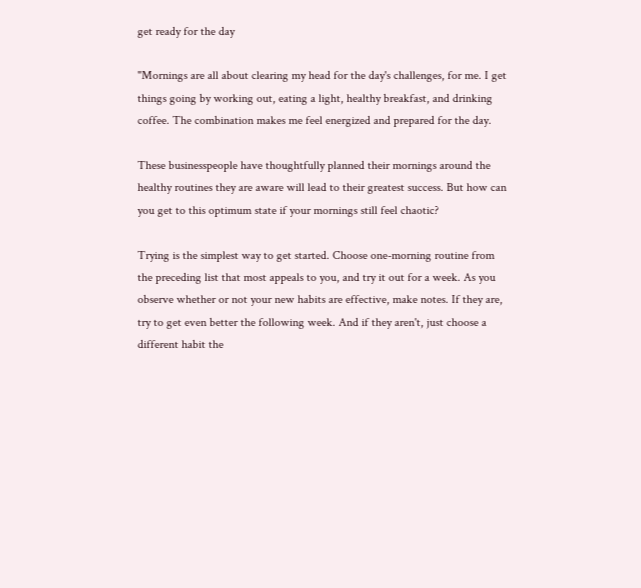get ready for the day

"Mornings are all about clearing my head for the day's challenges, for me. I get things going by working out, eating a light, healthy breakfast, and drinking coffee. The combination makes me feel energized and prepared for the day.

These businesspeople have thoughtfully planned their mornings around the healthy routines they are aware will lead to their greatest success. But how can you get to this optimum state if your mornings still feel chaotic?

Trying is the simplest way to get started. Choose one-morning routine from the preceding list that most appeals to you, and try it out for a week. As you observe whether or not your new habits are effective, make notes. If they are, try to get even better the following week. And if they aren't, just choose a different habit the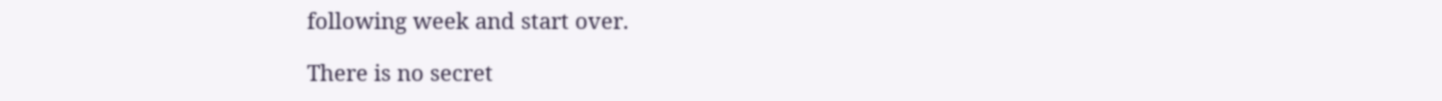following week and start over.

There is no secret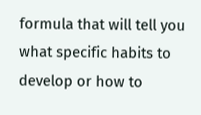formula that will tell you what specific habits to develop or how to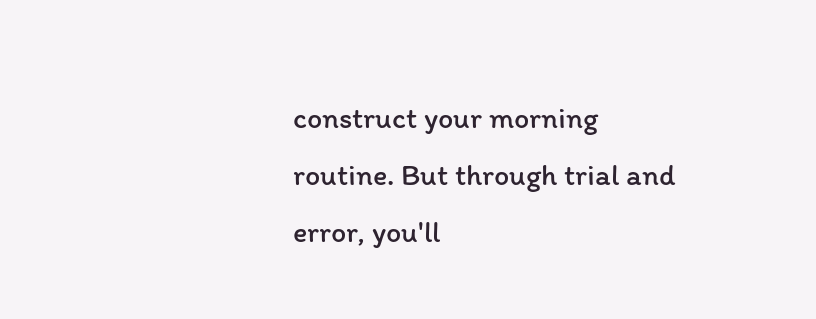construct your morning routine. But through trial and error, you'll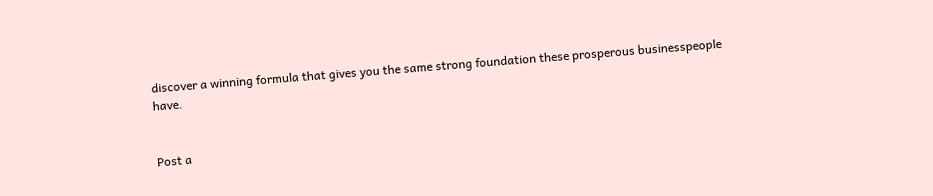discover a winning formula that gives you the same strong foundation these prosperous businesspeople have.


Post a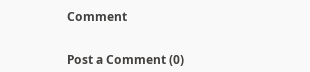Comment


Post a Comment (0)